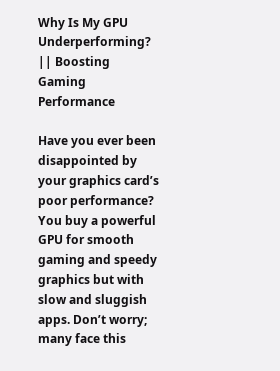Why Is My GPU Underperforming? || Boosting Gaming Performance

Have you ever been disappointed by your graphics card’s poor performance? You buy a powerful GPU for smooth gaming and speedy graphics but with slow and sluggish apps. Don’t worry; many face this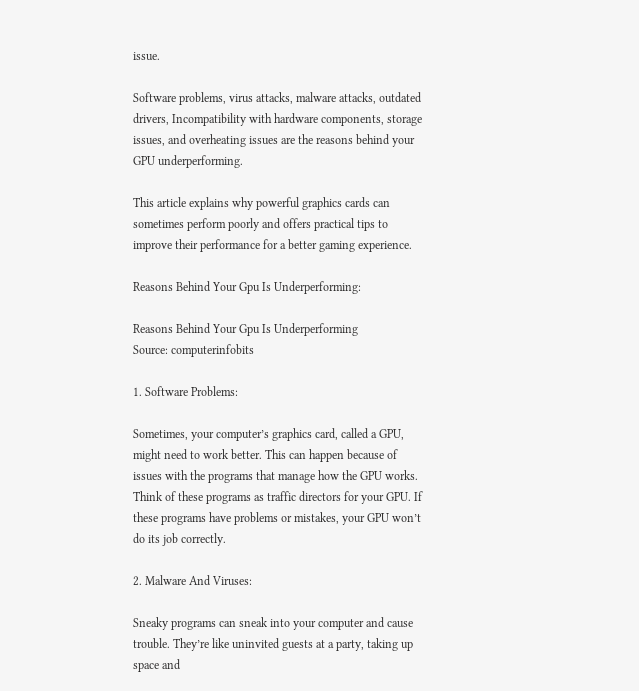issue.

Software problems, virus attacks, malware attacks, outdated drivers, Incompatibility with hardware components, storage issues, and overheating issues are the reasons behind your GPU underperforming.

This article explains why powerful graphics cards can sometimes perform poorly and offers practical tips to improve their performance for a better gaming experience.

Reasons Behind Your Gpu Is Underperforming:

Reasons Behind Your Gpu Is Underperforming
Source: computerinfobits

1. Software Problems:

Sometimes, your computer’s graphics card, called a GPU, might need to work better. This can happen because of issues with the programs that manage how the GPU works. Think of these programs as traffic directors for your GPU. If these programs have problems or mistakes, your GPU won’t do its job correctly.

2. Malware And Viruses:

Sneaky programs can sneak into your computer and cause trouble. They’re like uninvited guests at a party, taking up space and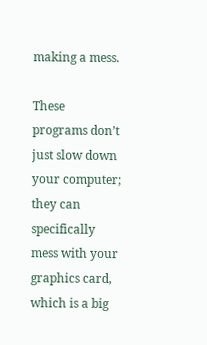making a mess.

These programs don’t just slow down your computer; they can specifically mess with your graphics card, which is a big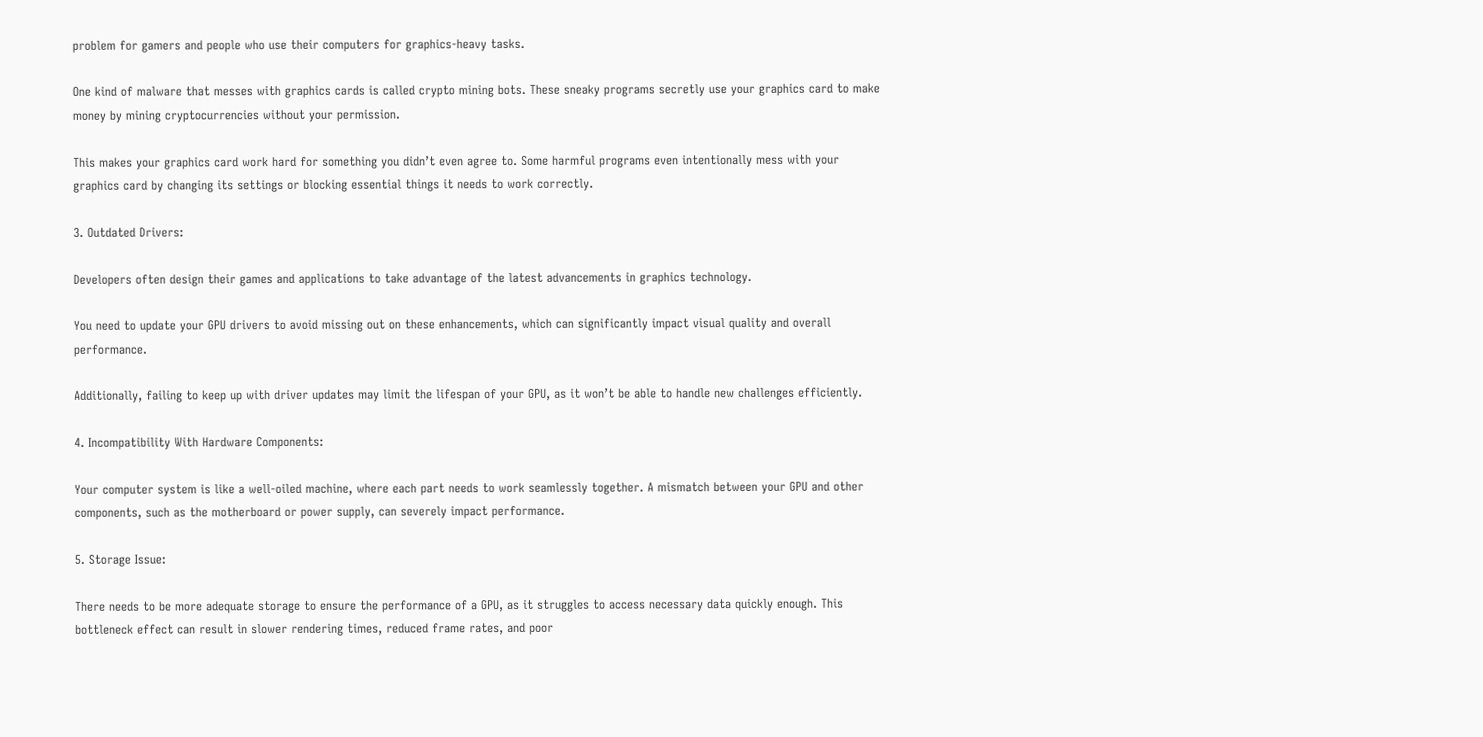problem for gamers and people who use their computers for graphics-heavy tasks.

One kind of malware that messes with graphics cards is called crypto mining bots. These sneaky programs secretly use your graphics card to make money by mining cryptocurrencies without your permission.

This makes your graphics card work hard for something you didn’t even agree to. Some harmful programs even intentionally mess with your graphics card by changing its settings or blocking essential things it needs to work correctly.

3. Outdated Drivers:

Developers often design their games and applications to take advantage of the latest advancements in graphics technology.

You need to update your GPU drivers to avoid missing out on these enhancements, which can significantly impact visual quality and overall performance.

Additionally, failing to keep up with driver updates may limit the lifespan of your GPU, as it won’t be able to handle new challenges efficiently.

4. Incompatibility With Hardware Components:

Your computer system is like a well-oiled machine, where each part needs to work seamlessly together. A mismatch between your GPU and other components, such as the motherboard or power supply, can severely impact performance.

5. Storage Issue:

There needs to be more adequate storage to ensure the performance of a GPU, as it struggles to access necessary data quickly enough. This bottleneck effect can result in slower rendering times, reduced frame rates, and poor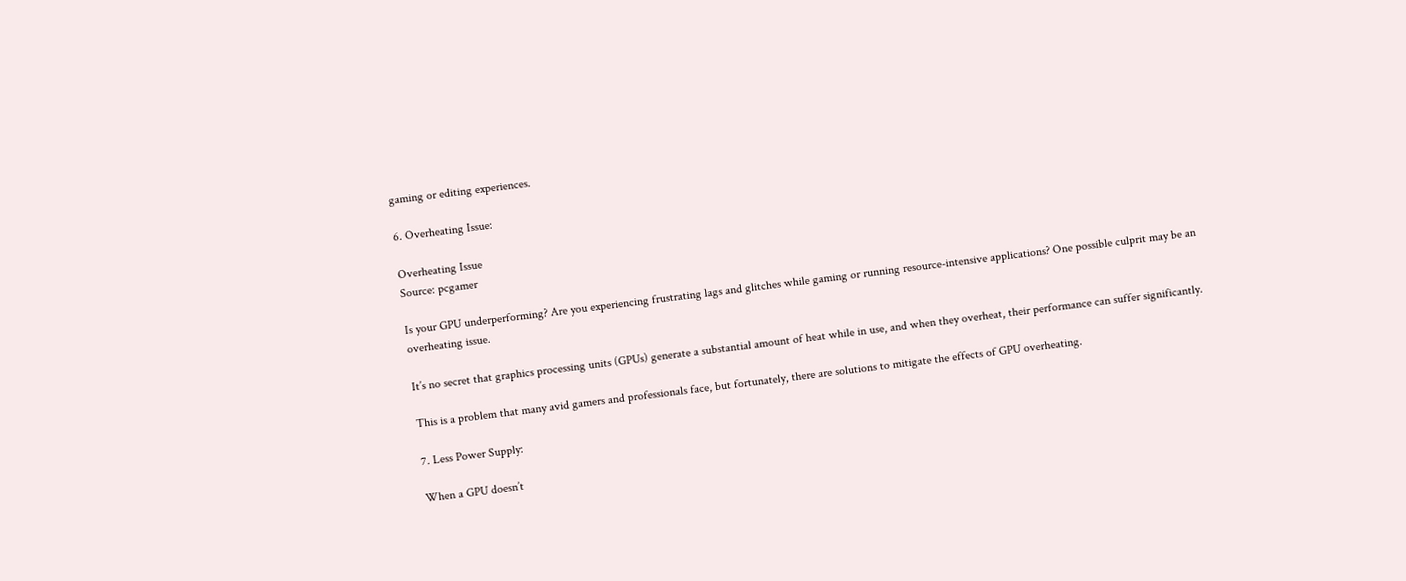gaming or editing experiences.

6. Overheating Issue:

Overheating Issue
Source: pcgamer

Is your GPU underperforming? Are you experiencing frustrating lags and glitches while gaming or running resource-intensive applications? One possible culprit may be an overheating issue.

It’s no secret that graphics processing units (GPUs) generate a substantial amount of heat while in use, and when they overheat, their performance can suffer significantly.

This is a problem that many avid gamers and professionals face, but fortunately, there are solutions to mitigate the effects of GPU overheating.

7. Less Power Supply:

When a GPU doesn’t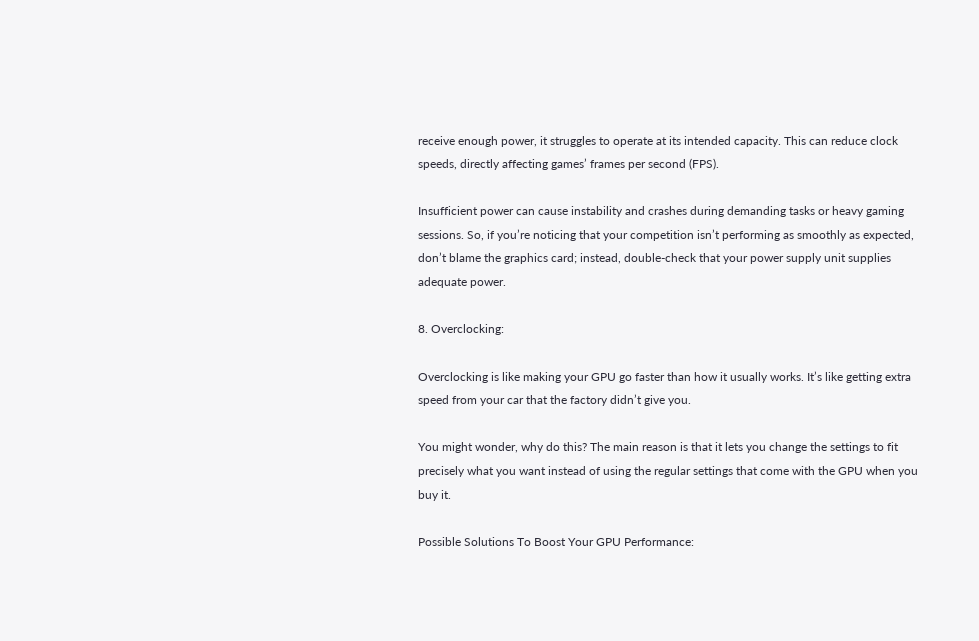receive enough power, it struggles to operate at its intended capacity. This can reduce clock speeds, directly affecting games’ frames per second (FPS).

Insufficient power can cause instability and crashes during demanding tasks or heavy gaming sessions. So, if you’re noticing that your competition isn’t performing as smoothly as expected, don’t blame the graphics card; instead, double-check that your power supply unit supplies adequate power.

8. Overclocking:

Overclocking is like making your GPU go faster than how it usually works. It’s like getting extra speed from your car that the factory didn’t give you.

You might wonder, why do this? The main reason is that it lets you change the settings to fit precisely what you want instead of using the regular settings that come with the GPU when you buy it.

Possible Solutions To Boost Your GPU Performance: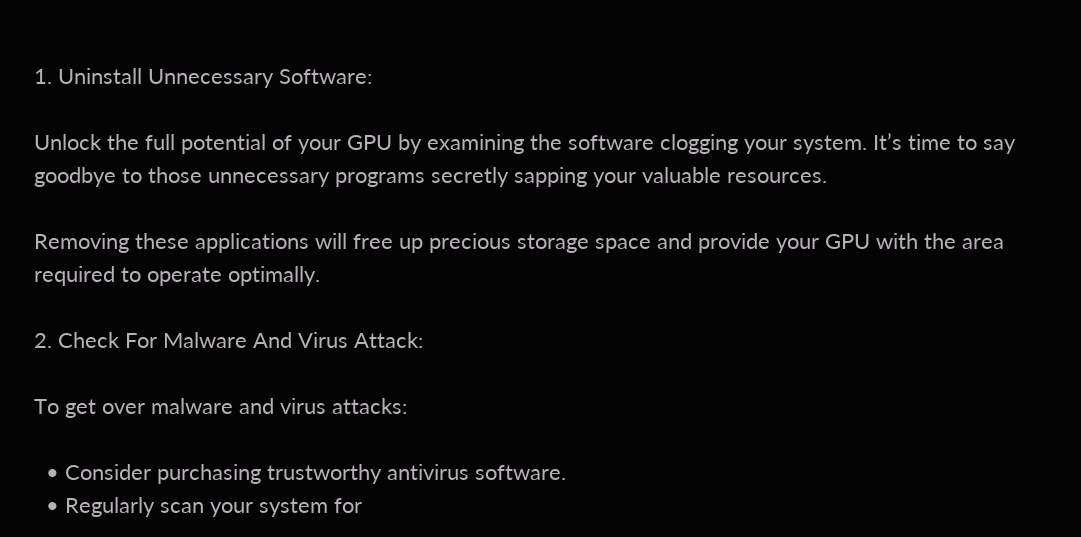1. Uninstall Unnecessary Software:

Unlock the full potential of your GPU by examining the software clogging your system. It’s time to say goodbye to those unnecessary programs secretly sapping your valuable resources.

Removing these applications will free up precious storage space and provide your GPU with the area required to operate optimally.

2. Check For Malware And Virus Attack:

To get over malware and virus attacks:

  • Consider purchasing trustworthy antivirus software.
  • Regularly scan your system for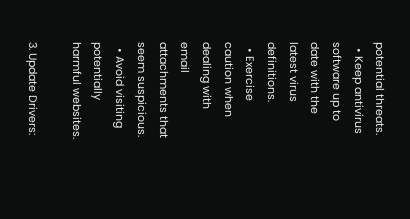potential threats.
  • Keep antivirus software up to date with the latest virus definitions.
  • Exercise caution when dealing with email attachments that seem suspicious.
  • Avoid visiting potentially harmful websites.

3. Update Drivers: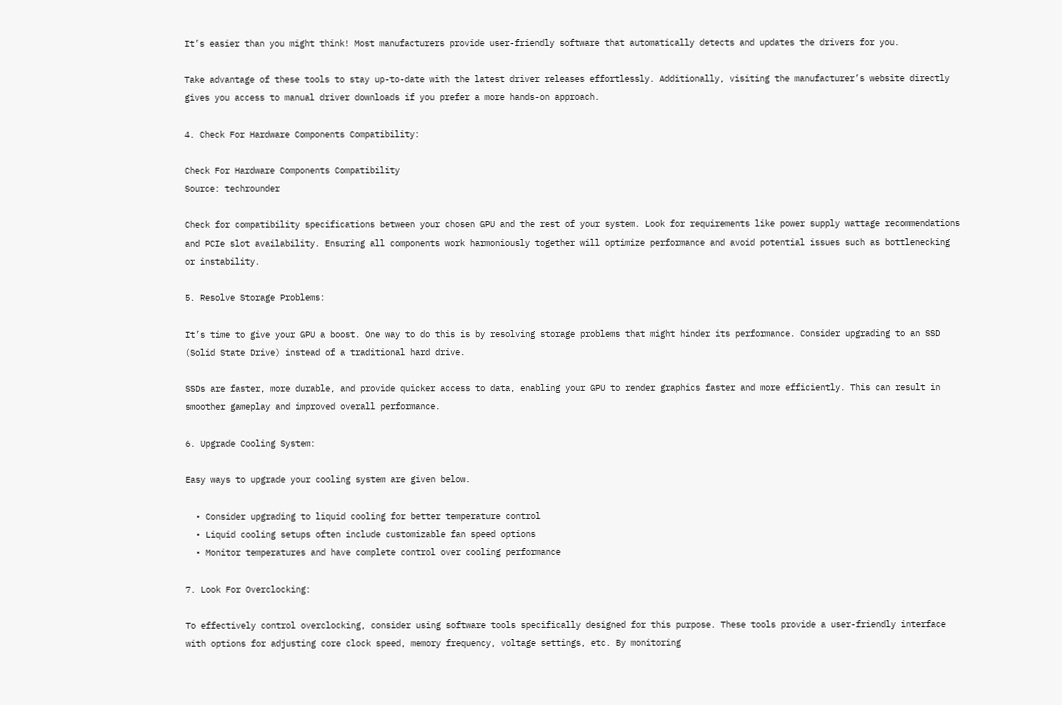It’s easier than you might think! Most manufacturers provide user-friendly software that automatically detects and updates the drivers for you.

Take advantage of these tools to stay up-to-date with the latest driver releases effortlessly. Additionally, visiting the manufacturer’s website directly gives you access to manual driver downloads if you prefer a more hands-on approach.

4. Check For Hardware Components Compatibility:

Check For Hardware Components Compatibility
Source: techrounder

Check for compatibility specifications between your chosen GPU and the rest of your system. Look for requirements like power supply wattage recommendations and PCIe slot availability. Ensuring all components work harmoniously together will optimize performance and avoid potential issues such as bottlenecking or instability.

5. Resolve Storage Problems:

It’s time to give your GPU a boost. One way to do this is by resolving storage problems that might hinder its performance. Consider upgrading to an SSD (Solid State Drive) instead of a traditional hard drive.

SSDs are faster, more durable, and provide quicker access to data, enabling your GPU to render graphics faster and more efficiently. This can result in smoother gameplay and improved overall performance.

6. Upgrade Cooling System:

Easy ways to upgrade your cooling system are given below.

  • Consider upgrading to liquid cooling for better temperature control
  • Liquid cooling setups often include customizable fan speed options
  • Monitor temperatures and have complete control over cooling performance

7. Look For Overclocking:

To effectively control overclocking, consider using software tools specifically designed for this purpose. These tools provide a user-friendly interface with options for adjusting core clock speed, memory frequency, voltage settings, etc. By monitoring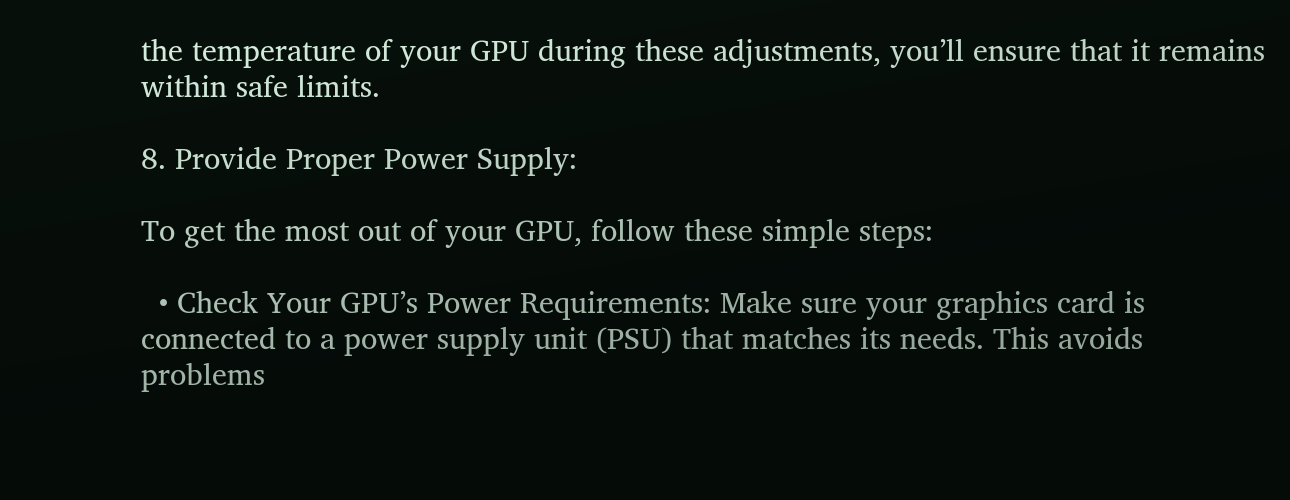the temperature of your GPU during these adjustments, you’ll ensure that it remains within safe limits.

8. Provide Proper Power Supply:

To get the most out of your GPU, follow these simple steps:

  • Check Your GPU’s Power Requirements: Make sure your graphics card is connected to a power supply unit (PSU) that matches its needs. This avoids problems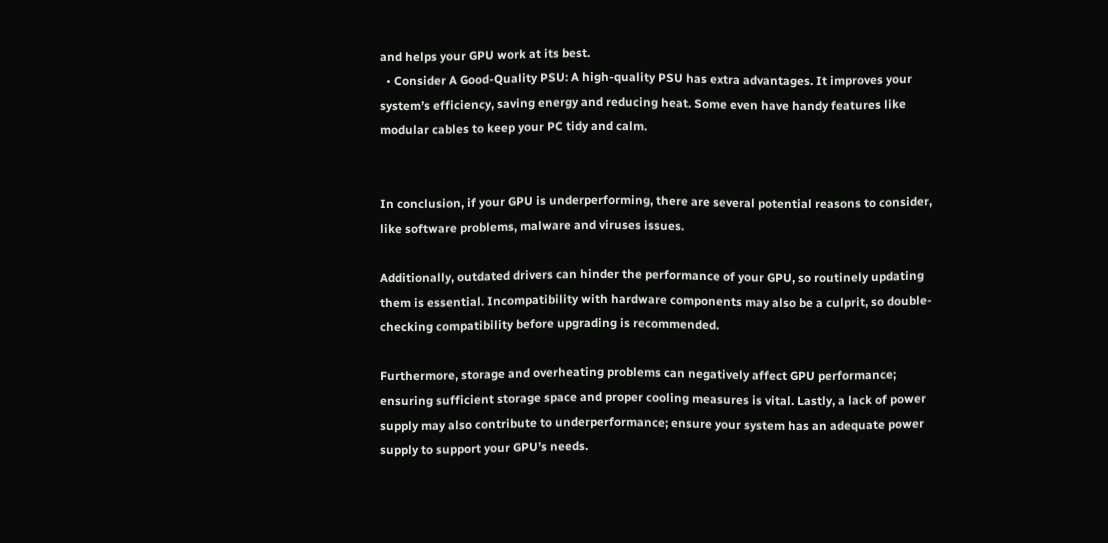and helps your GPU work at its best.
  • Consider A Good-Quality PSU: A high-quality PSU has extra advantages. It improves your system’s efficiency, saving energy and reducing heat. Some even have handy features like modular cables to keep your PC tidy and calm.


In conclusion, if your GPU is underperforming, there are several potential reasons to consider, like software problems, malware and viruses issues.

Additionally, outdated drivers can hinder the performance of your GPU, so routinely updating them is essential. Incompatibility with hardware components may also be a culprit, so double-checking compatibility before upgrading is recommended.

Furthermore, storage and overheating problems can negatively affect GPU performance; ensuring sufficient storage space and proper cooling measures is vital. Lastly, a lack of power supply may also contribute to underperformance; ensure your system has an adequate power supply to support your GPU’s needs.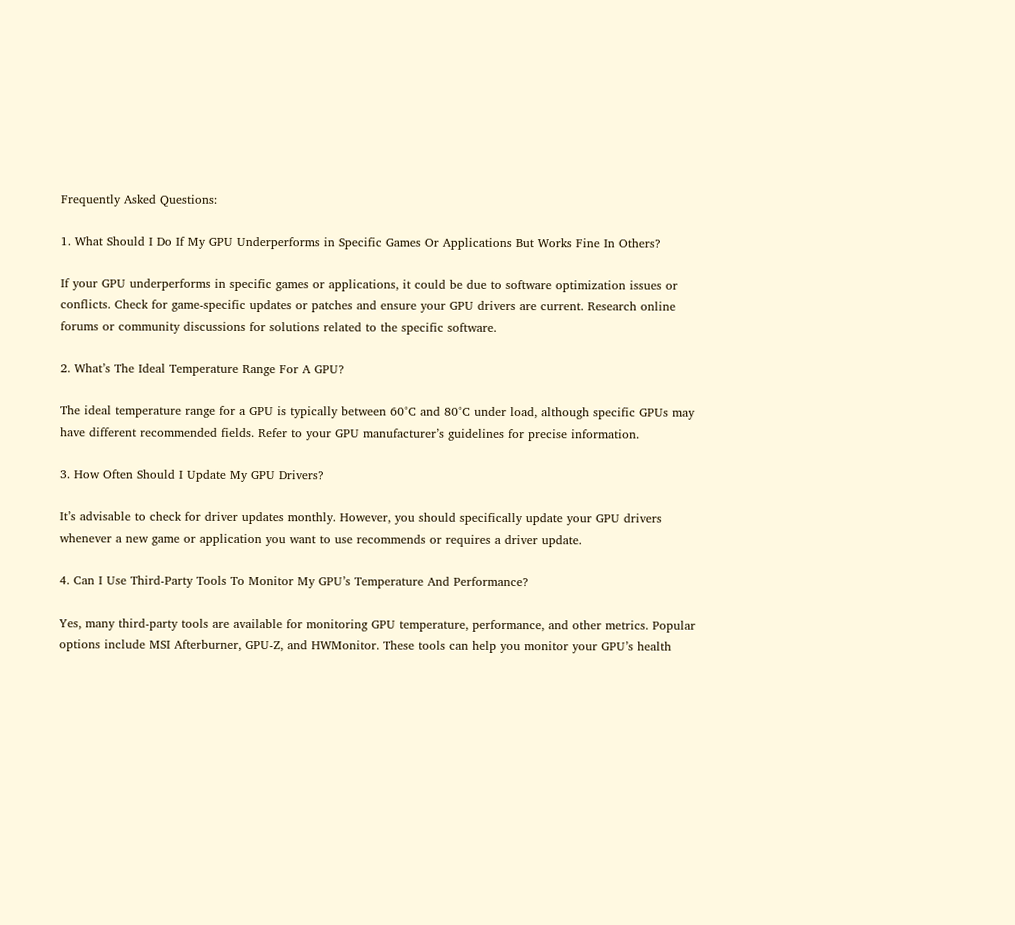Frequently Asked Questions:

1. What Should I Do If My GPU Underperforms in Specific Games Or Applications But Works Fine In Others?

If your GPU underperforms in specific games or applications, it could be due to software optimization issues or conflicts. Check for game-specific updates or patches and ensure your GPU drivers are current. Research online forums or community discussions for solutions related to the specific software.

2. What’s The Ideal Temperature Range For A GPU?

The ideal temperature range for a GPU is typically between 60°C and 80°C under load, although specific GPUs may have different recommended fields. Refer to your GPU manufacturer’s guidelines for precise information.

3. How Often Should I Update My GPU Drivers?

It’s advisable to check for driver updates monthly. However, you should specifically update your GPU drivers whenever a new game or application you want to use recommends or requires a driver update.

4. Can I Use Third-Party Tools To Monitor My GPU’s Temperature And Performance?

Yes, many third-party tools are available for monitoring GPU temperature, performance, and other metrics. Popular options include MSI Afterburner, GPU-Z, and HWMonitor. These tools can help you monitor your GPU’s health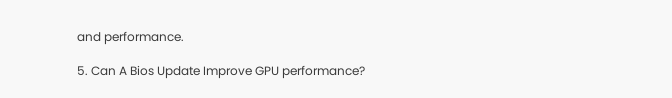and performance.

5. Can A Bios Update Improve GPU performance?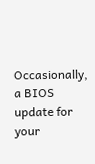Occasionally, a BIOS update for your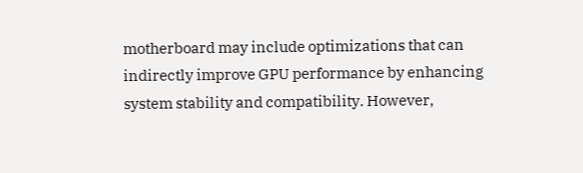motherboard may include optimizations that can indirectly improve GPU performance by enhancing system stability and compatibility. However,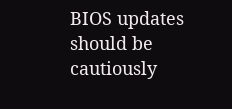BIOS updates should be cautiously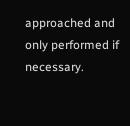approached and only performed if necessary.